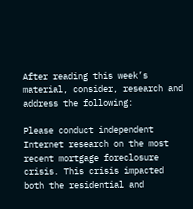After reading this week’s material, consider, research and address the following:

Please conduct independent Internet research on the most recent mortgage foreclosure crisis. This crisis impacted both the residential and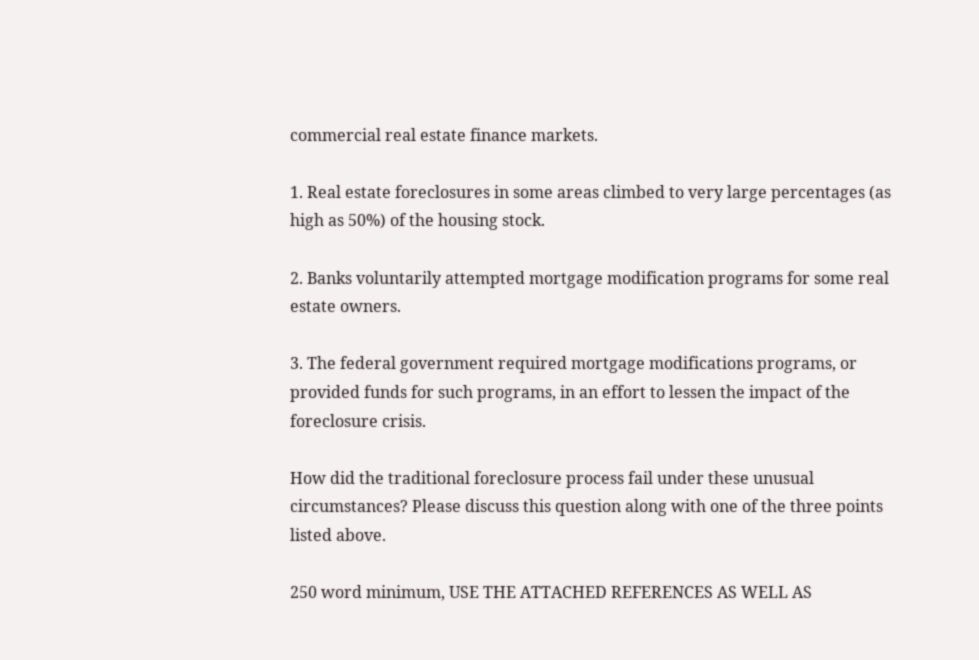commercial real estate finance markets.

1. Real estate foreclosures in some areas climbed to very large percentages (as high as 50%) of the housing stock.

2. Banks voluntarily attempted mortgage modification programs for some real estate owners.

3. The federal government required mortgage modifications programs, or provided funds for such programs, in an effort to lessen the impact of the foreclosure crisis.

How did the traditional foreclosure process fail under these unusual circumstances? Please discuss this question along with one of the three points listed above.

250 word minimum, USE THE ATTACHED REFERENCES AS WELL AS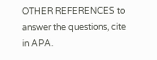OTHER REFERENCES to answer the questions, cite in APA.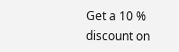Get a 10 % discount on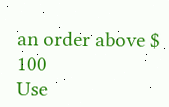an order above $ 100
Use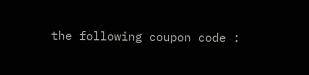the following coupon code :